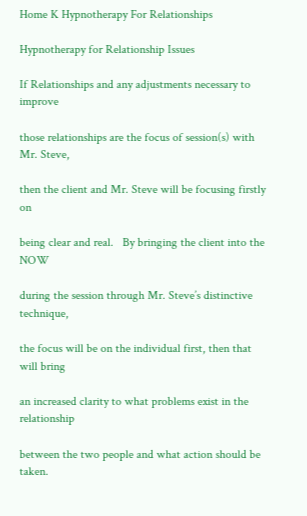Home K Hypnotherapy For Relationships

Hypnotherapy for Relationship Issues

If Relationships and any adjustments necessary to improve

those relationships are the focus of session(s) with Mr. Steve,

then the client and Mr. Steve will be focusing firstly on

being clear and real.   By bringing the client into the NOW

during the session through Mr. Steve’s distinctive technique,

the focus will be on the individual first, then that will bring

an increased clarity to what problems exist in the relationship

between the two people and what action should be taken.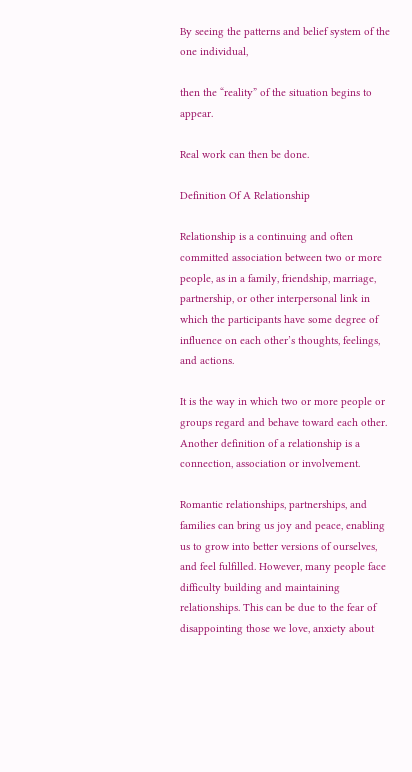By seeing the patterns and belief system of the one individual,

then the “reality” of the situation begins to appear.

Real work can then be done.

Definition Of A Relationship

Relationship is a continuing and often committed association between two or more people, as in a family, friendship, marriage, partnership, or other interpersonal link in which the participants have some degree of influence on each other’s thoughts, feelings, and actions.

It is the way in which two or more people or groups regard and behave toward each other.  Another definition of a relationship is a connection, association or involvement.

Romantic relationships, partnerships, and families can bring us joy and peace, enabling us to grow into better versions of ourselves, and feel fulfilled. However, many people face difficulty building and maintaining relationships. This can be due to the fear of disappointing those we love, anxiety about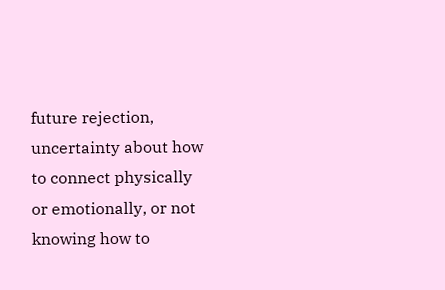future rejection, uncertainty about how to connect physically or emotionally, or not knowing how to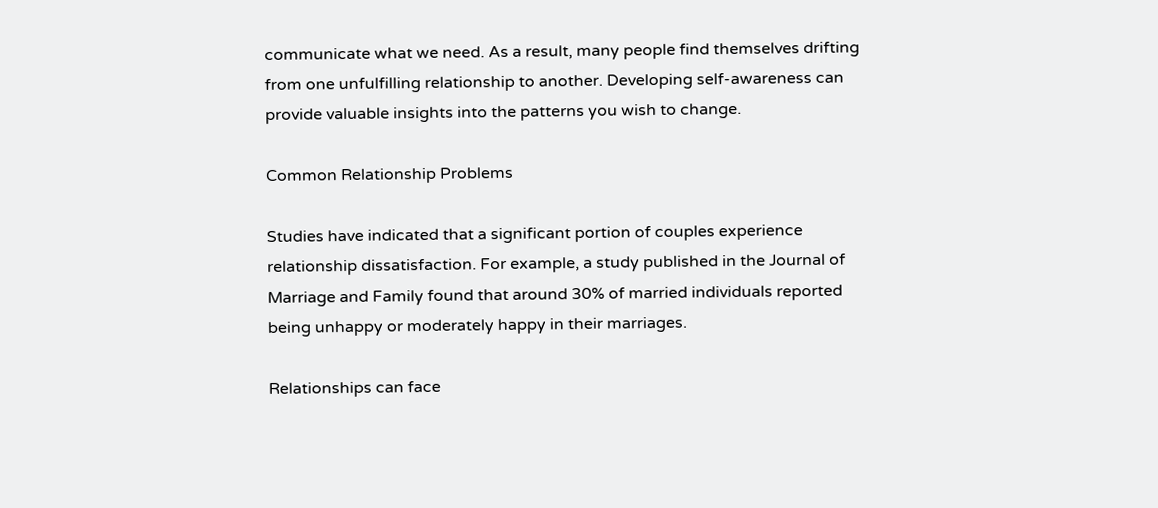communicate what we need. As a result, many people find themselves drifting from one unfulfilling relationship to another. Developing self-awareness can provide valuable insights into the patterns you wish to change.

Common Relationship Problems

Studies have indicated that a significant portion of couples experience relationship dissatisfaction. For example, a study published in the Journal of Marriage and Family found that around 30% of married individuals reported being unhappy or moderately happy in their marriages.

Relationships can face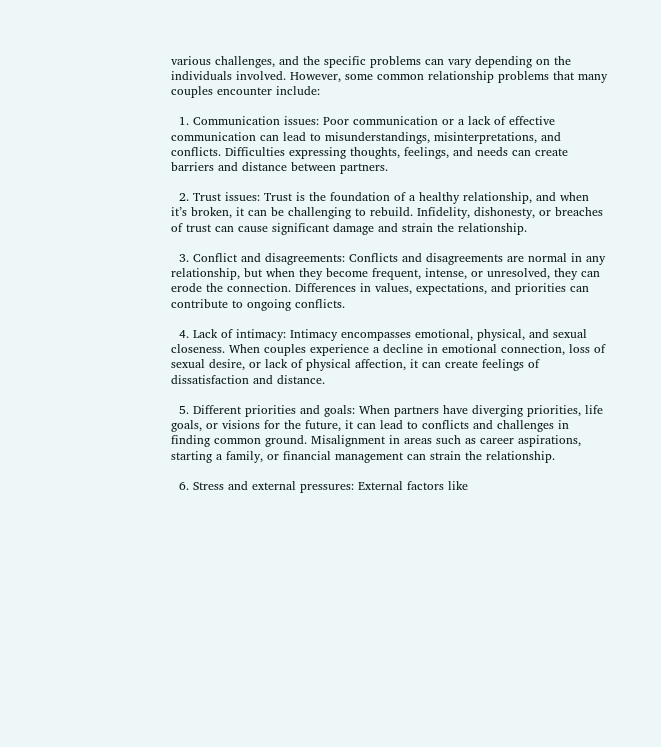various challenges, and the specific problems can vary depending on the individuals involved. However, some common relationship problems that many couples encounter include:

  1. Communication issues: Poor communication or a lack of effective communication can lead to misunderstandings, misinterpretations, and conflicts. Difficulties expressing thoughts, feelings, and needs can create barriers and distance between partners.

  2. Trust issues: Trust is the foundation of a healthy relationship, and when it’s broken, it can be challenging to rebuild. Infidelity, dishonesty, or breaches of trust can cause significant damage and strain the relationship.

  3. Conflict and disagreements: Conflicts and disagreements are normal in any relationship, but when they become frequent, intense, or unresolved, they can erode the connection. Differences in values, expectations, and priorities can contribute to ongoing conflicts.

  4. Lack of intimacy: Intimacy encompasses emotional, physical, and sexual closeness. When couples experience a decline in emotional connection, loss of sexual desire, or lack of physical affection, it can create feelings of dissatisfaction and distance.

  5. Different priorities and goals: When partners have diverging priorities, life goals, or visions for the future, it can lead to conflicts and challenges in finding common ground. Misalignment in areas such as career aspirations, starting a family, or financial management can strain the relationship.

  6. Stress and external pressures: External factors like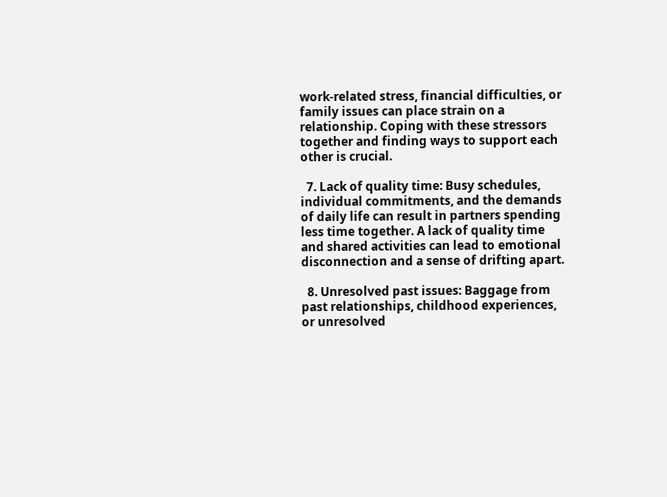work-related stress, financial difficulties, or family issues can place strain on a relationship. Coping with these stressors together and finding ways to support each other is crucial.

  7. Lack of quality time: Busy schedules, individual commitments, and the demands of daily life can result in partners spending less time together. A lack of quality time and shared activities can lead to emotional disconnection and a sense of drifting apart.

  8. Unresolved past issues: Baggage from past relationships, childhood experiences, or unresolved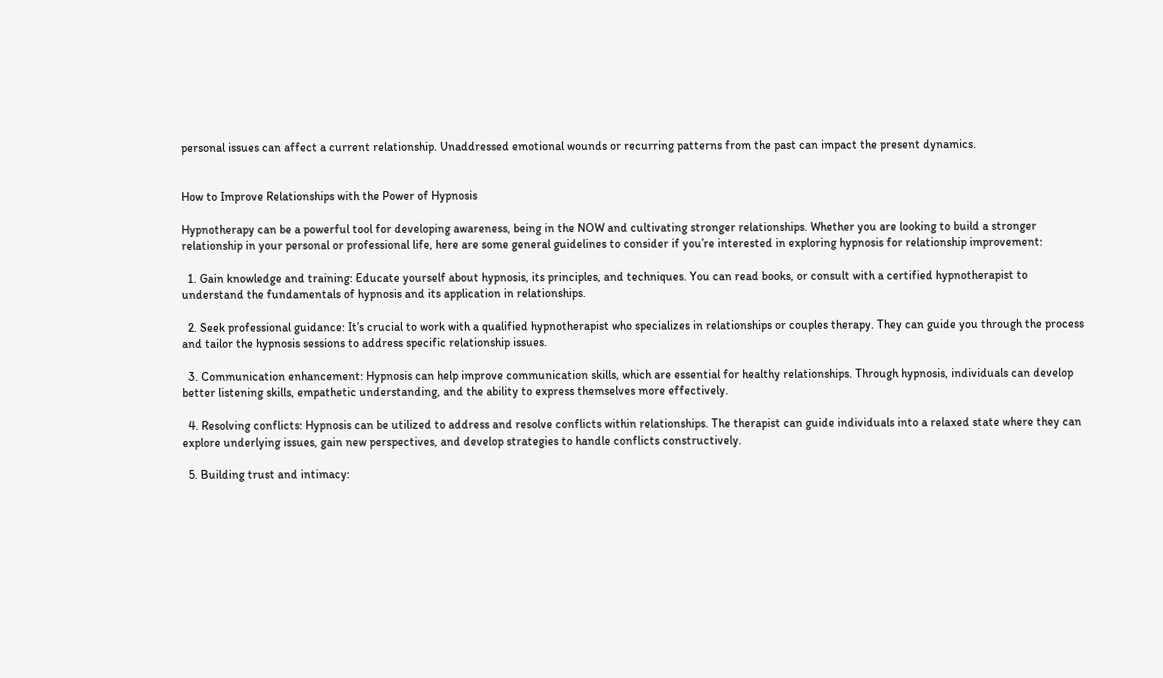personal issues can affect a current relationship. Unaddressed emotional wounds or recurring patterns from the past can impact the present dynamics.


How to Improve Relationships with the Power of Hypnosis

Hypnotherapy can be a powerful tool for developing awareness, being in the NOW and cultivating stronger relationships. Whether you are looking to build a stronger relationship in your personal or professional life, here are some general guidelines to consider if you’re interested in exploring hypnosis for relationship improvement:

  1. Gain knowledge and training: Educate yourself about hypnosis, its principles, and techniques. You can read books, or consult with a certified hypnotherapist to understand the fundamentals of hypnosis and its application in relationships.

  2. Seek professional guidance: It’s crucial to work with a qualified hypnotherapist who specializes in relationships or couples therapy. They can guide you through the process and tailor the hypnosis sessions to address specific relationship issues.

  3. Communication enhancement: Hypnosis can help improve communication skills, which are essential for healthy relationships. Through hypnosis, individuals can develop better listening skills, empathetic understanding, and the ability to express themselves more effectively.

  4. Resolving conflicts: Hypnosis can be utilized to address and resolve conflicts within relationships. The therapist can guide individuals into a relaxed state where they can explore underlying issues, gain new perspectives, and develop strategies to handle conflicts constructively.

  5. Building trust and intimacy: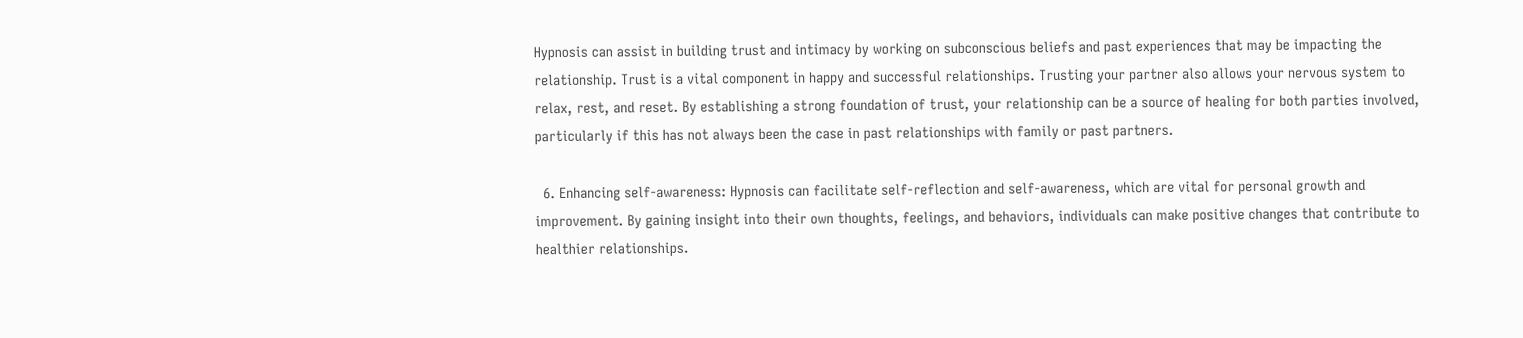Hypnosis can assist in building trust and intimacy by working on subconscious beliefs and past experiences that may be impacting the relationship. Trust is a vital component in happy and successful relationships. Trusting your partner also allows your nervous system to relax, rest, and reset. By establishing a strong foundation of trust, your relationship can be a source of healing for both parties involved, particularly if this has not always been the case in past relationships with family or past partners.

  6. Enhancing self-awareness: Hypnosis can facilitate self-reflection and self-awareness, which are vital for personal growth and improvement. By gaining insight into their own thoughts, feelings, and behaviors, individuals can make positive changes that contribute to healthier relationships.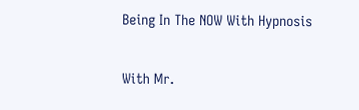Being In The NOW With Hypnosis

With Mr.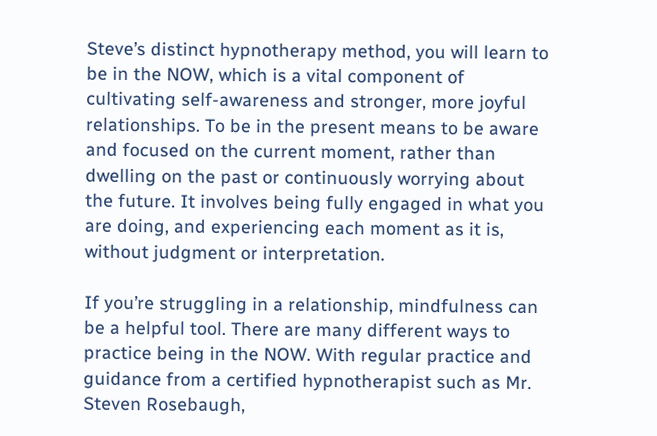Steve’s distinct hypnotherapy method, you will learn to be in the NOW, which is a vital component of cultivating self-awareness and stronger, more joyful relationships. To be in the present means to be aware and focused on the current moment, rather than dwelling on the past or continuously worrying about the future. It involves being fully engaged in what you are doing, and experiencing each moment as it is, without judgment or interpretation.

If you’re struggling in a relationship, mindfulness can be a helpful tool. There are many different ways to practice being in the NOW. With regular practice and guidance from a certified hypnotherapist such as Mr. Steven Rosebaugh,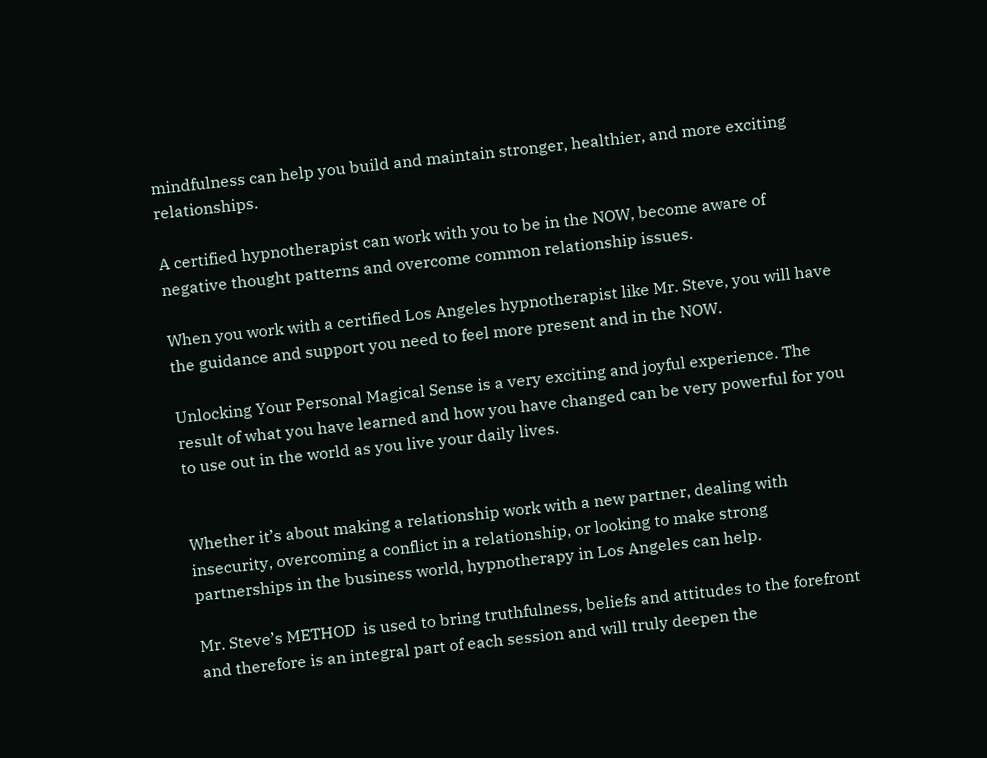mindfulness can help you build and maintain stronger, healthier, and more exciting relationships.

A certified hypnotherapist can work with you to be in the NOW, become aware of negative thought patterns and overcome common relationship issues.

When you work with a certified Los Angeles hypnotherapist like Mr. Steve, you will have the guidance and support you need to feel more present and in the NOW.

Unlocking Your Personal Magical Sense is a very exciting and joyful experience. The result of what you have learned and how you have changed can be very powerful for you to use out in the world as you live your daily lives.


Whether it’s about making a relationship work with a new partner, dealing with insecurity, overcoming a conflict in a relationship, or looking to make strong partnerships in the business world, hypnotherapy in Los Angeles can help.

Mr. Steve’s METHOD  is used to bring truthfulness, beliefs and attitudes to the forefront and therefore is an integral part of each session and will truly deepen the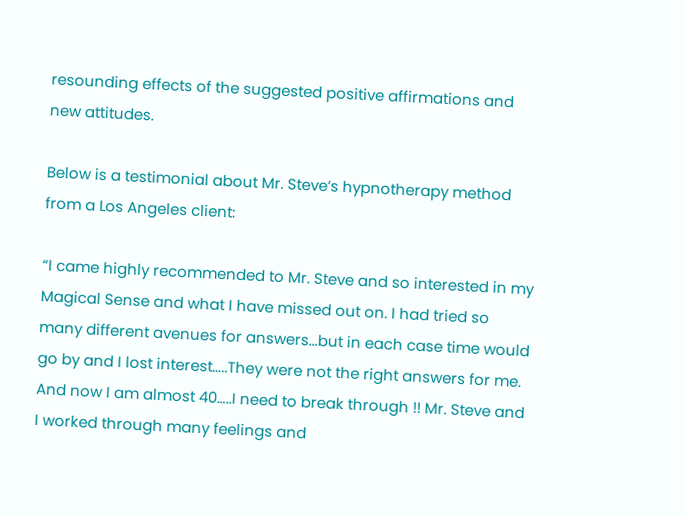resounding effects of the suggested positive affirmations and new attitudes.

Below is a testimonial about Mr. Steve’s hypnotherapy method from a Los Angeles client:

“I came highly recommended to Mr. Steve and so interested in my Magical Sense and what I have missed out on. I had tried so many different avenues for answers…but in each case time would go by and I lost interest…..They were not the right answers for me. And now I am almost 40…..I need to break through !! Mr. Steve and I worked through many feelings and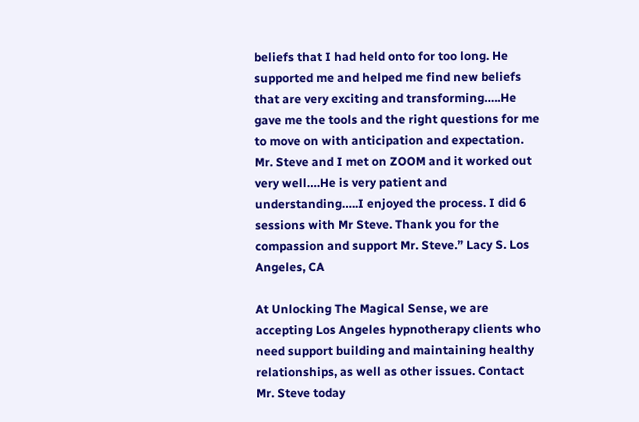beliefs that I had held onto for too long. He supported me and helped me find new beliefs that are very exciting and transforming…..He gave me the tools and the right questions for me to move on with anticipation and expectation. Mr. Steve and I met on ZOOM and it worked out very well….He is very patient and understanding…..I enjoyed the process. I did 6 sessions with Mr Steve. Thank you for the compassion and support Mr. Steve.” Lacy S. Los Angeles, CA

At Unlocking The Magical Sense, we are accepting Los Angeles hypnotherapy clients who need support building and maintaining healthy relationships, as well as other issues. Contact Mr. Steve today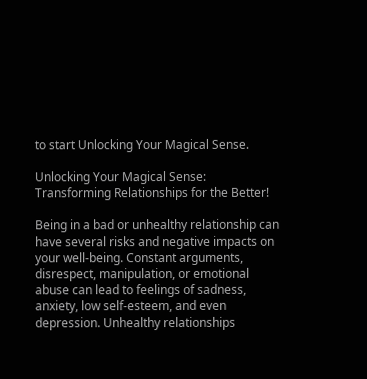to start Unlocking Your Magical Sense.

Unlocking Your Magical Sense: Transforming Relationships for the Better!

Being in a bad or unhealthy relationship can have several risks and negative impacts on your well-being. Constant arguments, disrespect, manipulation, or emotional abuse can lead to feelings of sadness, anxiety, low self-esteem, and even depression. Unhealthy relationships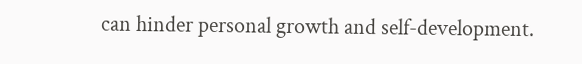can hinder personal growth and self-development.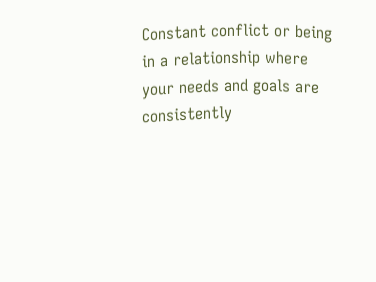Constant conflict or being in a relationship where your needs and goals are consistently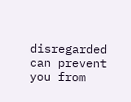disregarded can prevent you from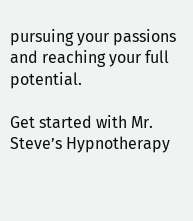pursuing your passions and reaching your full potential.

Get started with Mr. Steve’s Hypnotherapy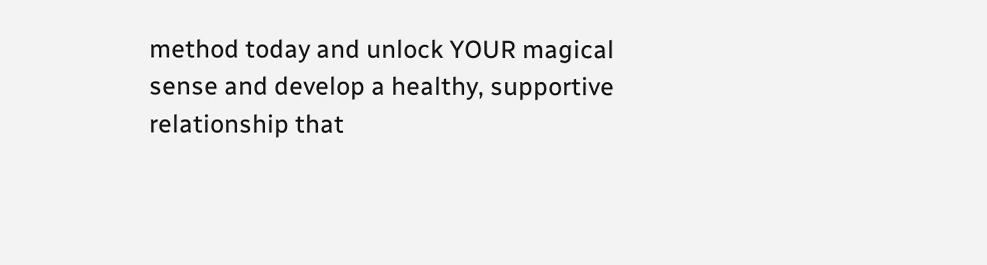method today and unlock YOUR magical sense and develop a healthy, supportive relationship that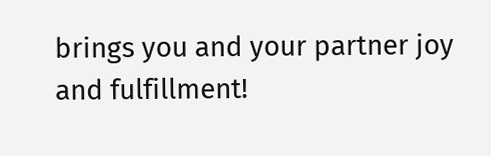brings you and your partner joy and fulfillment!